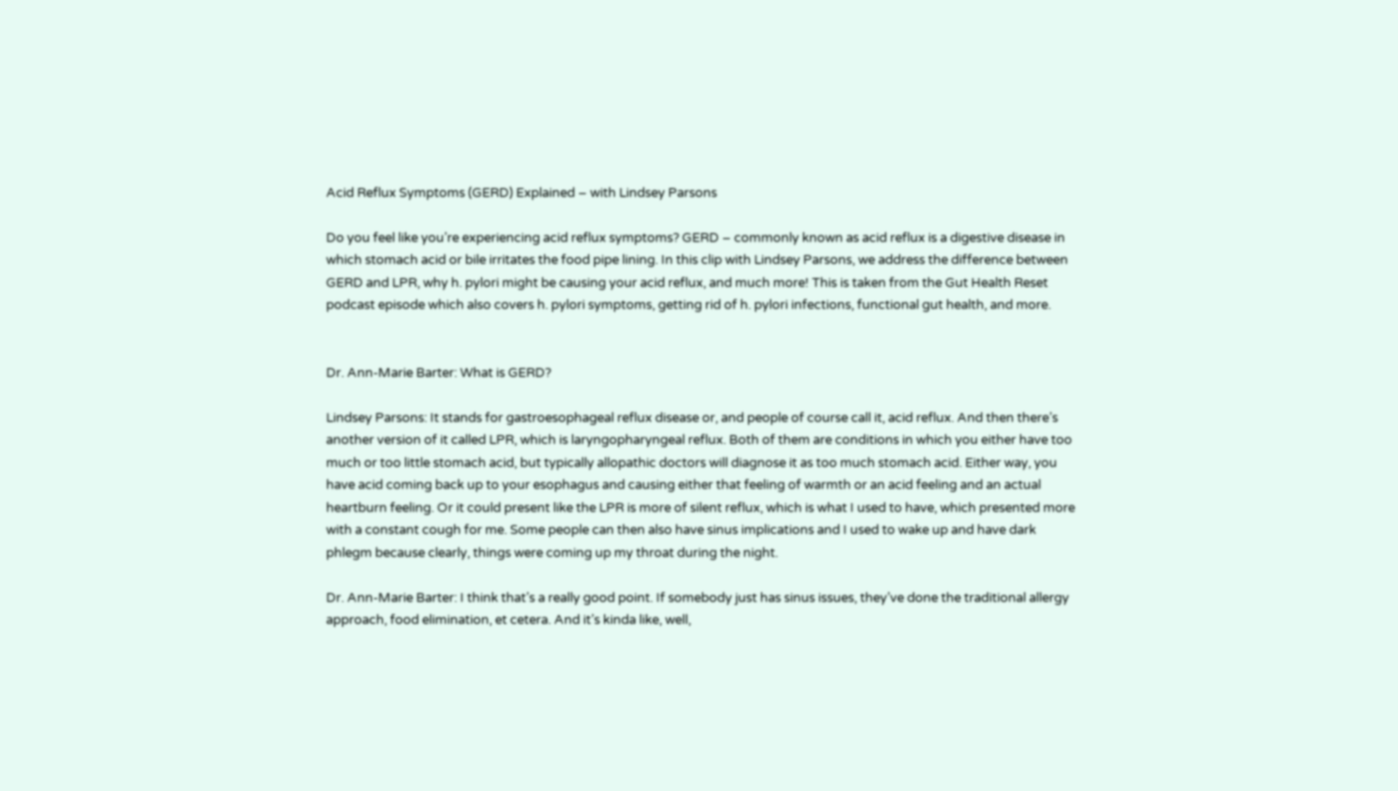Acid Reflux Symptoms (GERD) Explained – with Lindsey Parsons

Do you feel like you’re experiencing acid reflux symptoms? GERD – commonly known as acid reflux is a digestive disease in which stomach acid or bile irritates the food pipe lining. In this clip with Lindsey Parsons, we address the difference between GERD and LPR, why h. pylori might be causing your acid reflux, and much more! This is taken from the Gut Health Reset podcast episode which also covers h. pylori symptoms, getting rid of h. pylori infections, functional gut health, and more.


Dr. Ann-Marie Barter: What is GERD?

Lindsey Parsons: It stands for gastroesophageal reflux disease or, and people of course call it, acid reflux. And then there’s another version of it called LPR, which is laryngopharyngeal reflux. Both of them are conditions in which you either have too much or too little stomach acid, but typically allopathic doctors will diagnose it as too much stomach acid. Either way, you have acid coming back up to your esophagus and causing either that feeling of warmth or an acid feeling and an actual heartburn feeling. Or it could present like the LPR is more of silent reflux, which is what I used to have, which presented more with a constant cough for me. Some people can then also have sinus implications and I used to wake up and have dark phlegm because clearly, things were coming up my throat during the night.

Dr. Ann-Marie Barter: I think that’s a really good point. If somebody just has sinus issues, they’ve done the traditional allergy approach, food elimination, et cetera. And it’s kinda like, well,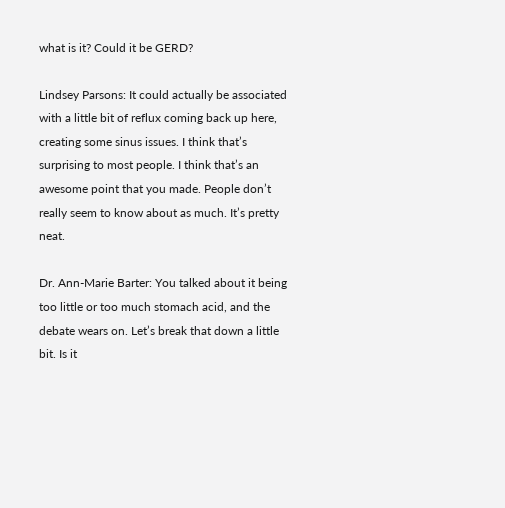what is it? Could it be GERD?

Lindsey Parsons: It could actually be associated with a little bit of reflux coming back up here, creating some sinus issues. I think that’s surprising to most people. I think that’s an awesome point that you made. People don’t really seem to know about as much. It’s pretty neat.

Dr. Ann-Marie Barter: You talked about it being too little or too much stomach acid, and the debate wears on. Let’s break that down a little bit. Is it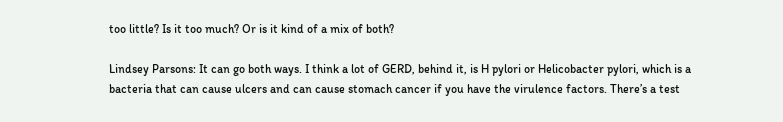too little? Is it too much? Or is it kind of a mix of both?

Lindsey Parsons: It can go both ways. I think a lot of GERD, behind it, is H pylori or Helicobacter pylori, which is a bacteria that can cause ulcers and can cause stomach cancer if you have the virulence factors. There’s a test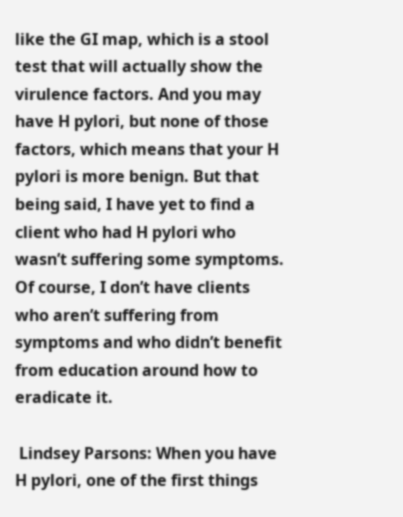like the GI map, which is a stool test that will actually show the virulence factors. And you may have H pylori, but none of those factors, which means that your H pylori is more benign. But that being said, I have yet to find a client who had H pylori who wasn’t suffering some symptoms. Of course, I don’t have clients who aren’t suffering from symptoms and who didn’t benefit from education around how to eradicate it.

 Lindsey Parsons: When you have H pylori, one of the first things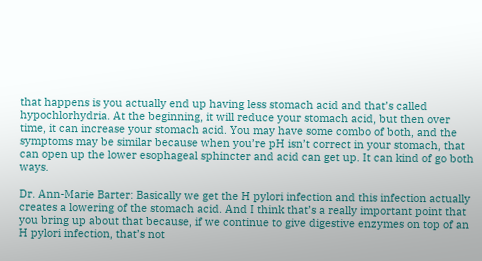that happens is you actually end up having less stomach acid and that’s called hypochlorhydria. At the beginning, it will reduce your stomach acid, but then over time, it can increase your stomach acid. You may have some combo of both, and the symptoms may be similar because when you’re pH isn’t correct in your stomach, that can open up the lower esophageal sphincter and acid can get up. It can kind of go both ways.

Dr. Ann-Marie Barter: Basically we get the H pylori infection and this infection actually creates a lowering of the stomach acid. And I think that’s a really important point that you bring up about that because, if we continue to give digestive enzymes on top of an H pylori infection, that’s not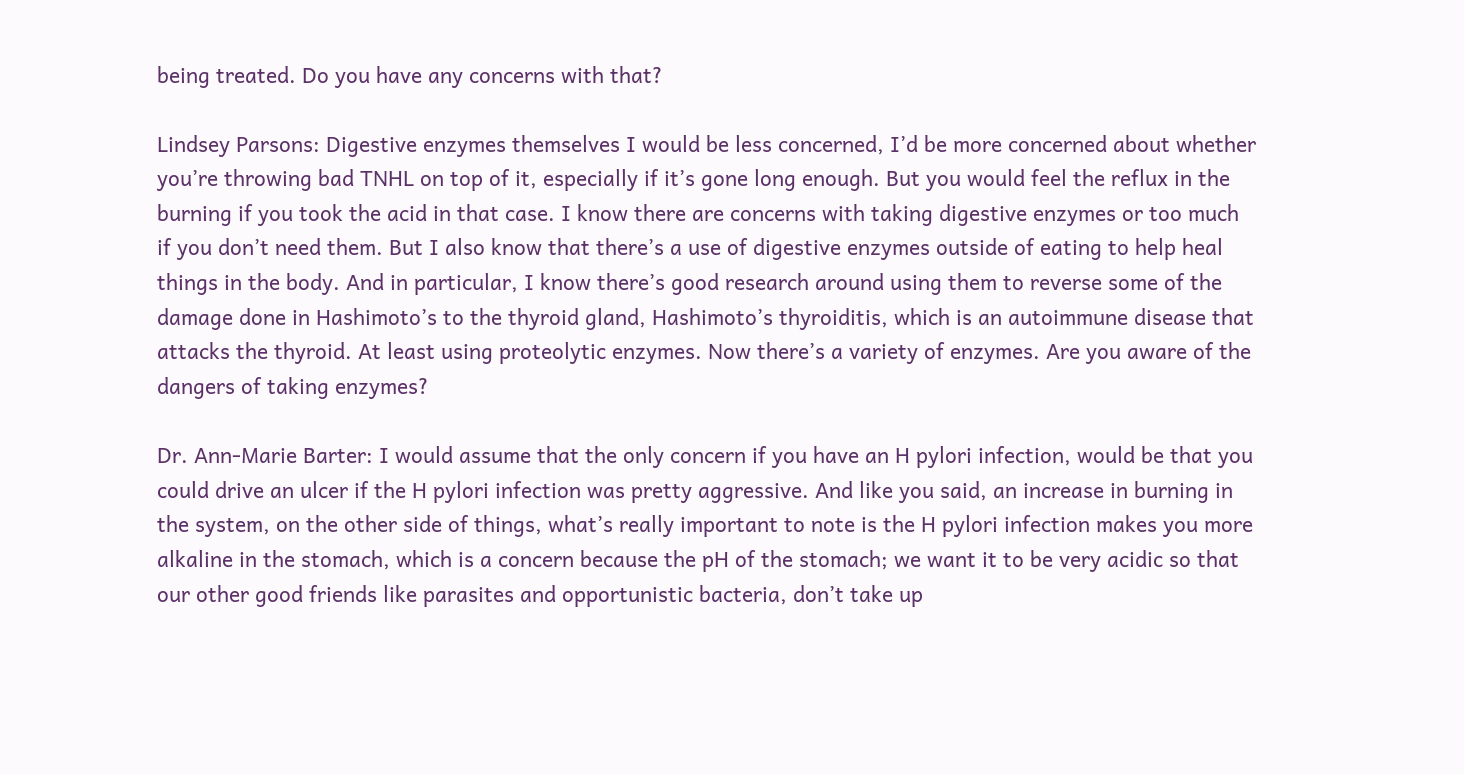being treated. Do you have any concerns with that?

Lindsey Parsons: Digestive enzymes themselves I would be less concerned, I’d be more concerned about whether you’re throwing bad TNHL on top of it, especially if it’s gone long enough. But you would feel the reflux in the burning if you took the acid in that case. I know there are concerns with taking digestive enzymes or too much if you don’t need them. But I also know that there’s a use of digestive enzymes outside of eating to help heal things in the body. And in particular, I know there’s good research around using them to reverse some of the damage done in Hashimoto’s to the thyroid gland, Hashimoto’s thyroiditis, which is an autoimmune disease that attacks the thyroid. At least using proteolytic enzymes. Now there’s a variety of enzymes. Are you aware of the dangers of taking enzymes?

Dr. Ann-Marie Barter: I would assume that the only concern if you have an H pylori infection, would be that you could drive an ulcer if the H pylori infection was pretty aggressive. And like you said, an increase in burning in the system, on the other side of things, what’s really important to note is the H pylori infection makes you more alkaline in the stomach, which is a concern because the pH of the stomach; we want it to be very acidic so that our other good friends like parasites and opportunistic bacteria, don’t take up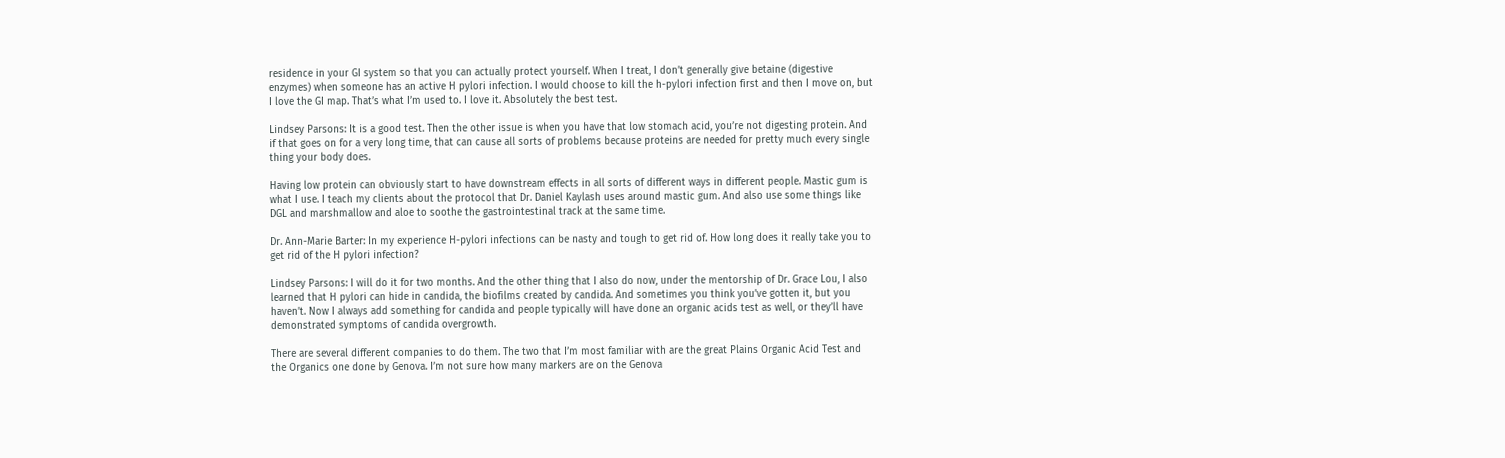residence in your GI system so that you can actually protect yourself. When I treat, I don’t generally give betaine (digestive enzymes) when someone has an active H pylori infection. I would choose to kill the h-pylori infection first and then I move on, but I love the GI map. That’s what I’m used to. I love it. Absolutely the best test.

Lindsey Parsons: It is a good test. Then the other issue is when you have that low stomach acid, you’re not digesting protein. And if that goes on for a very long time, that can cause all sorts of problems because proteins are needed for pretty much every single thing your body does.

Having low protein can obviously start to have downstream effects in all sorts of different ways in different people. Mastic gum is what I use. I teach my clients about the protocol that Dr. Daniel Kaylash uses around mastic gum. And also use some things like DGL and marshmallow and aloe to soothe the gastrointestinal track at the same time.

Dr. Ann-Marie Barter: In my experience H-pylori infections can be nasty and tough to get rid of. How long does it really take you to get rid of the H pylori infection?

Lindsey Parsons: I will do it for two months. And the other thing that I also do now, under the mentorship of Dr. Grace Lou, I also learned that H pylori can hide in candida, the biofilms created by candida. And sometimes you think you’ve gotten it, but you haven’t. Now I always add something for candida and people typically will have done an organic acids test as well, or they’ll have demonstrated symptoms of candida overgrowth.

There are several different companies to do them. The two that I’m most familiar with are the great Plains Organic Acid Test and the Organics one done by Genova. I’m not sure how many markers are on the Genova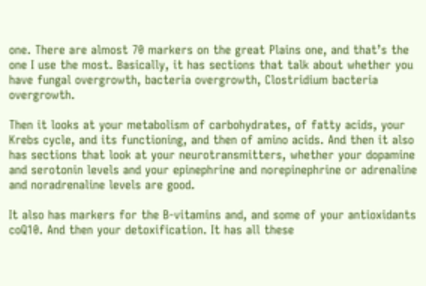one. There are almost 70 markers on the great Plains one, and that’s the one I use the most. Basically, it has sections that talk about whether you have fungal overgrowth, bacteria overgrowth, Clostridium bacteria overgrowth.

Then it looks at your metabolism of carbohydrates, of fatty acids, your Krebs cycle, and its functioning, and then of amino acids. And then it also has sections that look at your neurotransmitters, whether your dopamine and serotonin levels and your epinephrine and norepinephrine or adrenaline and noradrenaline levels are good.

It also has markers for the B-vitamins and, and some of your antioxidants coQ10. And then your detoxification. It has all these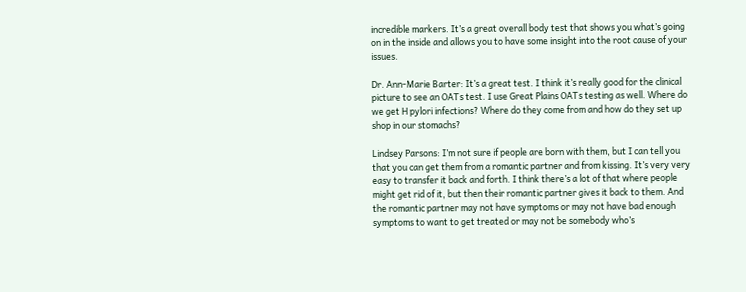incredible markers. It’s a great overall body test that shows you what’s going on in the inside and allows you to have some insight into the root cause of your issues.

Dr. Ann-Marie Barter: It’s a great test. I think it’s really good for the clinical picture to see an OATs test. I use Great Plains OATs testing as well. Where do we get H pylori infections? Where do they come from and how do they set up shop in our stomachs?

Lindsey Parsons: I’m not sure if people are born with them, but I can tell you that you can get them from a romantic partner and from kissing. It’s very very easy to transfer it back and forth. I think there’s a lot of that where people might get rid of it, but then their romantic partner gives it back to them. And the romantic partner may not have symptoms or may not have bad enough symptoms to want to get treated or may not be somebody who’s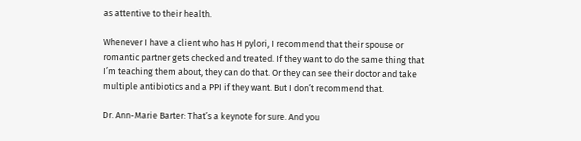as attentive to their health.

Whenever I have a client who has H pylori, I recommend that their spouse or romantic partner gets checked and treated. If they want to do the same thing that I’m teaching them about, they can do that. Or they can see their doctor and take multiple antibiotics and a PPI if they want. But I don’t recommend that.

Dr. Ann-Marie Barter: That’s a keynote for sure. And you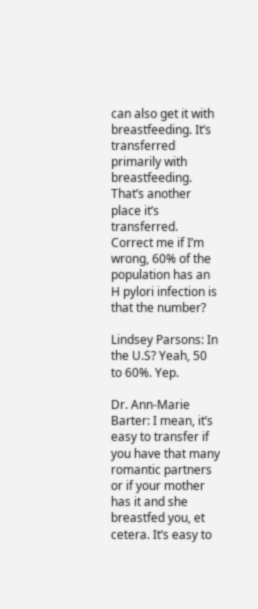can also get it with breastfeeding. It’s transferred primarily with breastfeeding. That’s another place it’s transferred. Correct me if I’m wrong, 60% of the population has an H pylori infection is that the number?

Lindsey Parsons: In the U.S? Yeah, 50 to 60%. Yep.

Dr. Ann-Marie Barter: I mean, it’s easy to transfer if you have that many romantic partners or if your mother has it and she breastfed you, et cetera. It’s easy to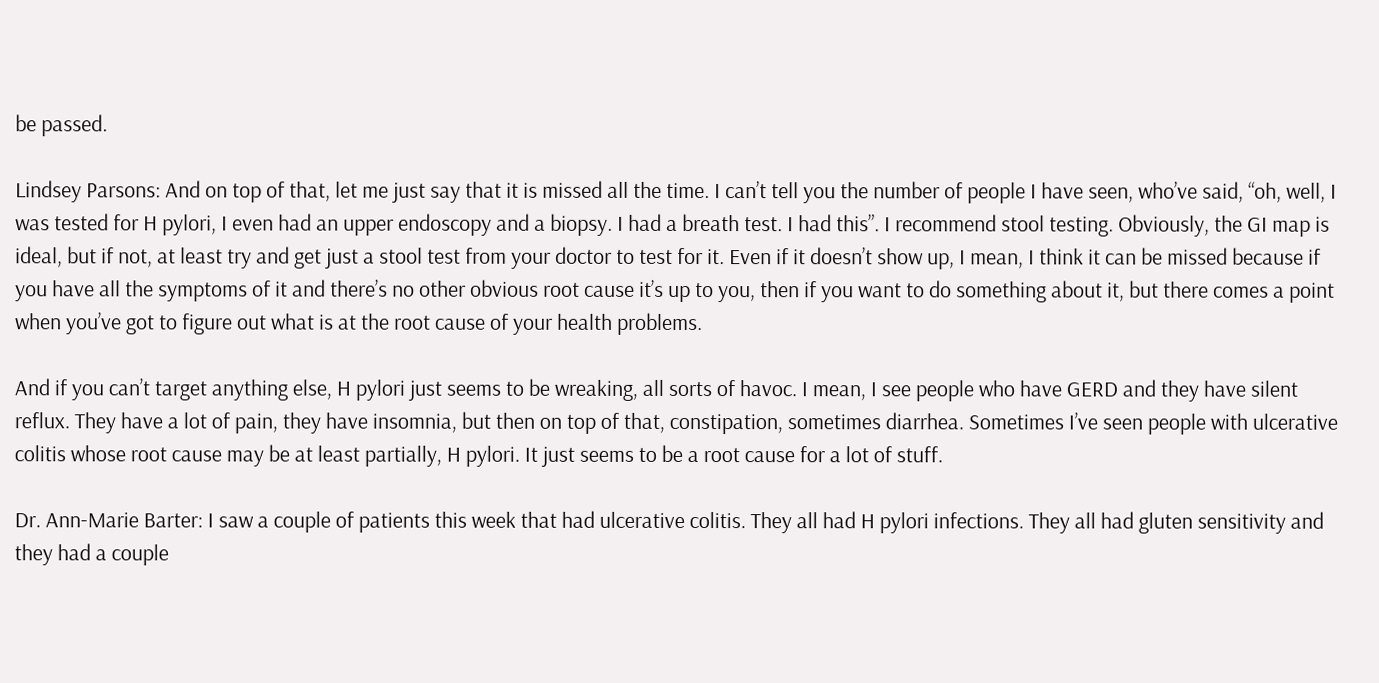be passed.

Lindsey Parsons: And on top of that, let me just say that it is missed all the time. I can’t tell you the number of people I have seen, who’ve said, “oh, well, I was tested for H pylori, I even had an upper endoscopy and a biopsy. I had a breath test. I had this”. I recommend stool testing. Obviously, the GI map is ideal, but if not, at least try and get just a stool test from your doctor to test for it. Even if it doesn’t show up, I mean, I think it can be missed because if you have all the symptoms of it and there’s no other obvious root cause it’s up to you, then if you want to do something about it, but there comes a point when you’ve got to figure out what is at the root cause of your health problems.

And if you can’t target anything else, H pylori just seems to be wreaking, all sorts of havoc. I mean, I see people who have GERD and they have silent reflux. They have a lot of pain, they have insomnia, but then on top of that, constipation, sometimes diarrhea. Sometimes I’ve seen people with ulcerative colitis whose root cause may be at least partially, H pylori. It just seems to be a root cause for a lot of stuff.

Dr. Ann-Marie Barter: I saw a couple of patients this week that had ulcerative colitis. They all had H pylori infections. They all had gluten sensitivity and they had a couple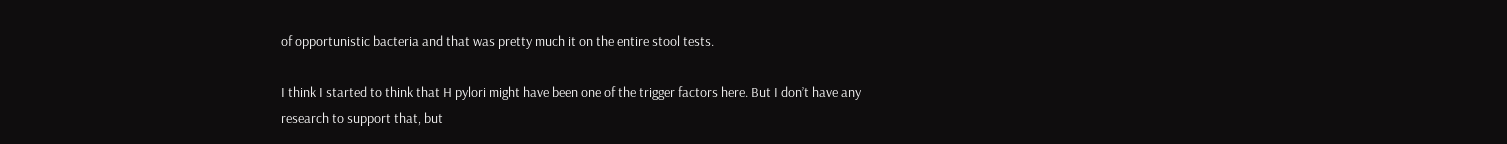of opportunistic bacteria and that was pretty much it on the entire stool tests.

I think I started to think that H pylori might have been one of the trigger factors here. But I don’t have any research to support that, but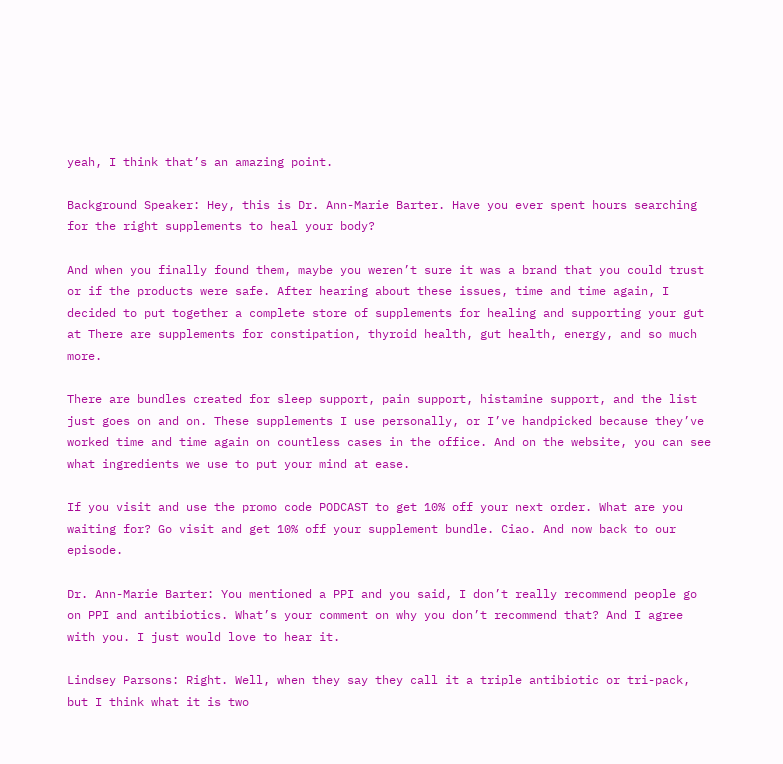yeah, I think that’s an amazing point.

Background Speaker: Hey, this is Dr. Ann-Marie Barter. Have you ever spent hours searching for the right supplements to heal your body?

And when you finally found them, maybe you weren’t sure it was a brand that you could trust or if the products were safe. After hearing about these issues, time and time again, I decided to put together a complete store of supplements for healing and supporting your gut at There are supplements for constipation, thyroid health, gut health, energy, and so much more.

There are bundles created for sleep support, pain support, histamine support, and the list just goes on and on. These supplements I use personally, or I’ve handpicked because they’ve worked time and time again on countless cases in the office. And on the website, you can see what ingredients we use to put your mind at ease.

If you visit and use the promo code PODCAST to get 10% off your next order. What are you waiting for? Go visit and get 10% off your supplement bundle. Ciao. And now back to our episode.

Dr. Ann-Marie Barter: You mentioned a PPI and you said, I don’t really recommend people go on PPI and antibiotics. What’s your comment on why you don’t recommend that? And I agree with you. I just would love to hear it.

Lindsey Parsons: Right. Well, when they say they call it a triple antibiotic or tri-pack, but I think what it is two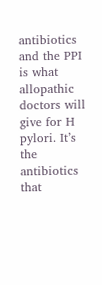antibiotics and the PPI is what allopathic doctors will give for H pylori. It’s the antibiotics that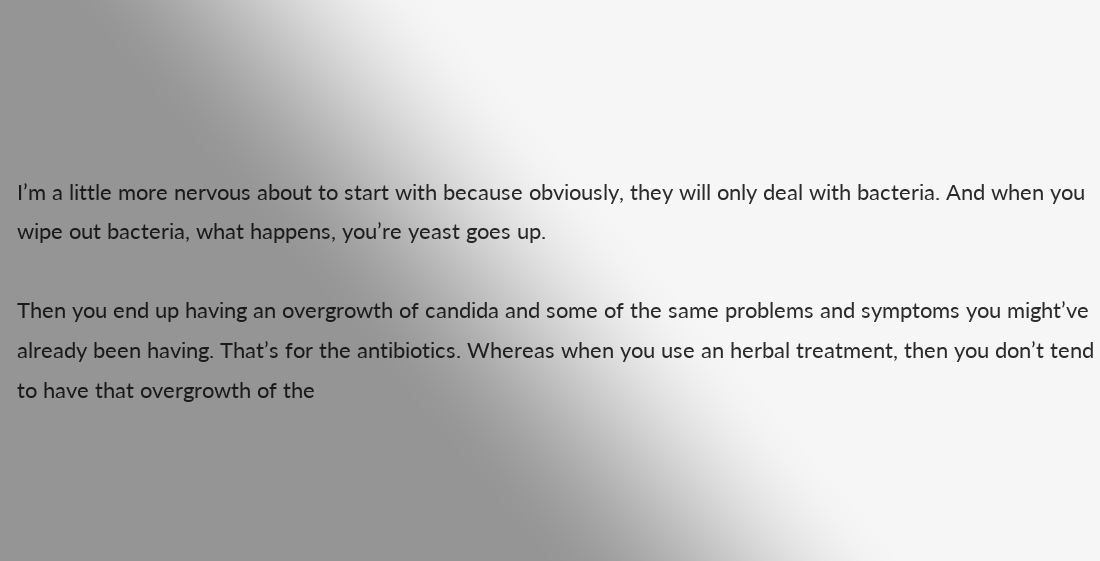I’m a little more nervous about to start with because obviously, they will only deal with bacteria. And when you wipe out bacteria, what happens, you’re yeast goes up.

Then you end up having an overgrowth of candida and some of the same problems and symptoms you might’ve already been having. That’s for the antibiotics. Whereas when you use an herbal treatment, then you don’t tend to have that overgrowth of the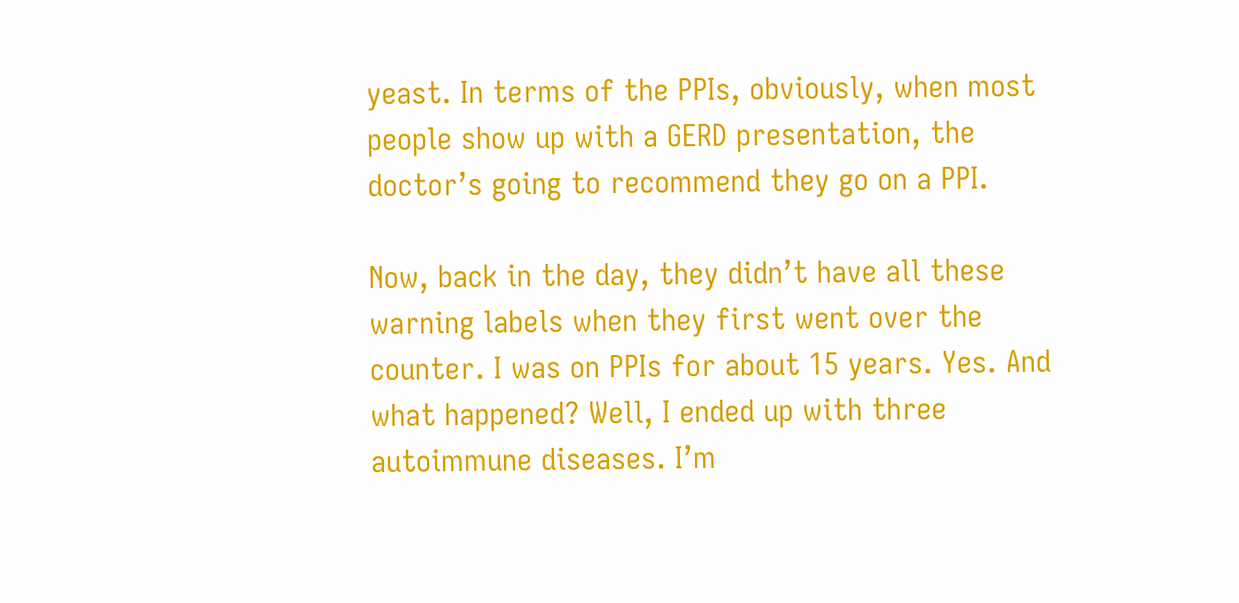yeast. In terms of the PPIs, obviously, when most people show up with a GERD presentation, the doctor’s going to recommend they go on a PPI.

Now, back in the day, they didn’t have all these warning labels when they first went over the counter. I was on PPIs for about 15 years. Yes. And what happened? Well, I ended up with three autoimmune diseases. I’m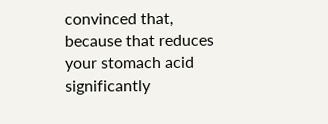convinced that, because that reduces your stomach acid significantly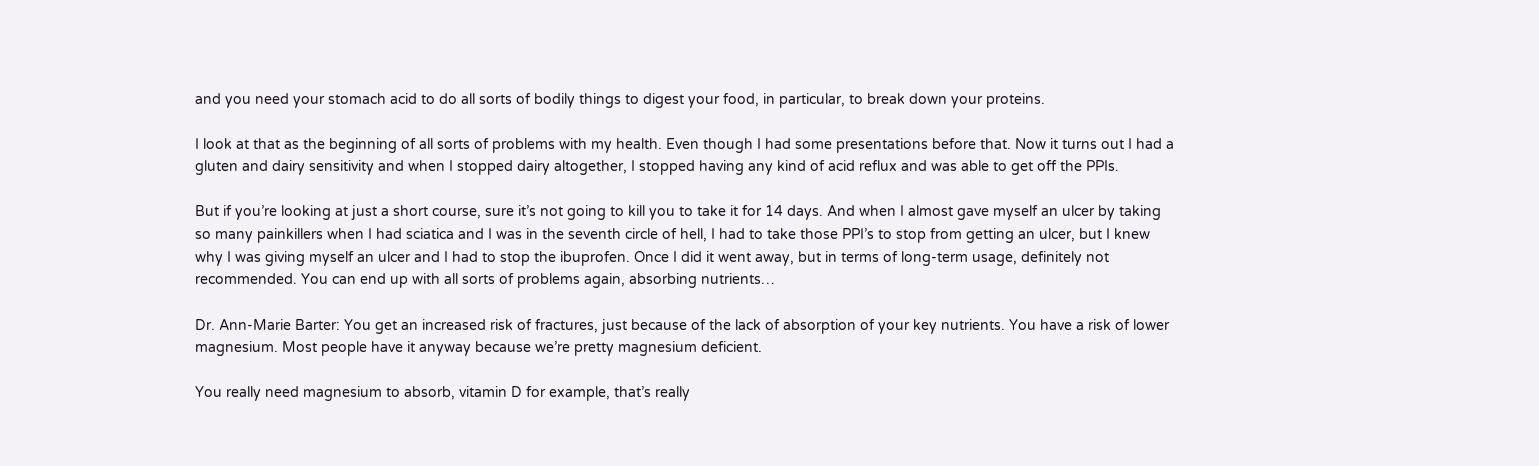and you need your stomach acid to do all sorts of bodily things to digest your food, in particular, to break down your proteins.

I look at that as the beginning of all sorts of problems with my health. Even though I had some presentations before that. Now it turns out I had a gluten and dairy sensitivity and when I stopped dairy altogether, I stopped having any kind of acid reflux and was able to get off the PPIs.

But if you’re looking at just a short course, sure it’s not going to kill you to take it for 14 days. And when I almost gave myself an ulcer by taking so many painkillers when I had sciatica and I was in the seventh circle of hell, I had to take those PPI’s to stop from getting an ulcer, but I knew why I was giving myself an ulcer and I had to stop the ibuprofen. Once I did it went away, but in terms of long-term usage, definitely not recommended. You can end up with all sorts of problems again, absorbing nutrients…

Dr. Ann-Marie Barter: You get an increased risk of fractures, just because of the lack of absorption of your key nutrients. You have a risk of lower magnesium. Most people have it anyway because we’re pretty magnesium deficient.

You really need magnesium to absorb, vitamin D for example, that’s really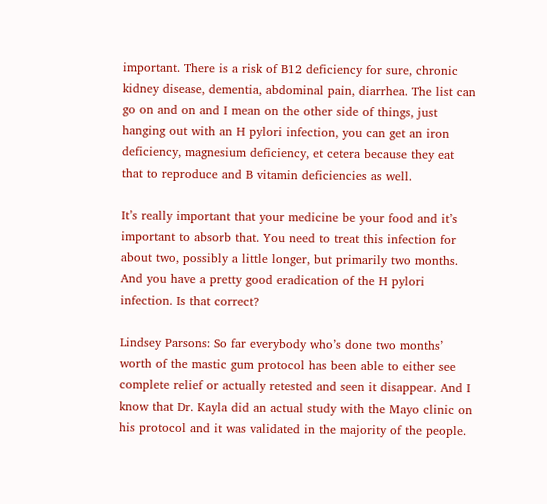important. There is a risk of B12 deficiency for sure, chronic kidney disease, dementia, abdominal pain, diarrhea. The list can go on and on and I mean on the other side of things, just hanging out with an H pylori infection, you can get an iron deficiency, magnesium deficiency, et cetera because they eat that to reproduce and B vitamin deficiencies as well.

It’s really important that your medicine be your food and it’s important to absorb that. You need to treat this infection for about two, possibly a little longer, but primarily two months. And you have a pretty good eradication of the H pylori infection. Is that correct?

Lindsey Parsons: So far everybody who’s done two months’ worth of the mastic gum protocol has been able to either see complete relief or actually retested and seen it disappear. And I know that Dr. Kayla did an actual study with the Mayo clinic on his protocol and it was validated in the majority of the people.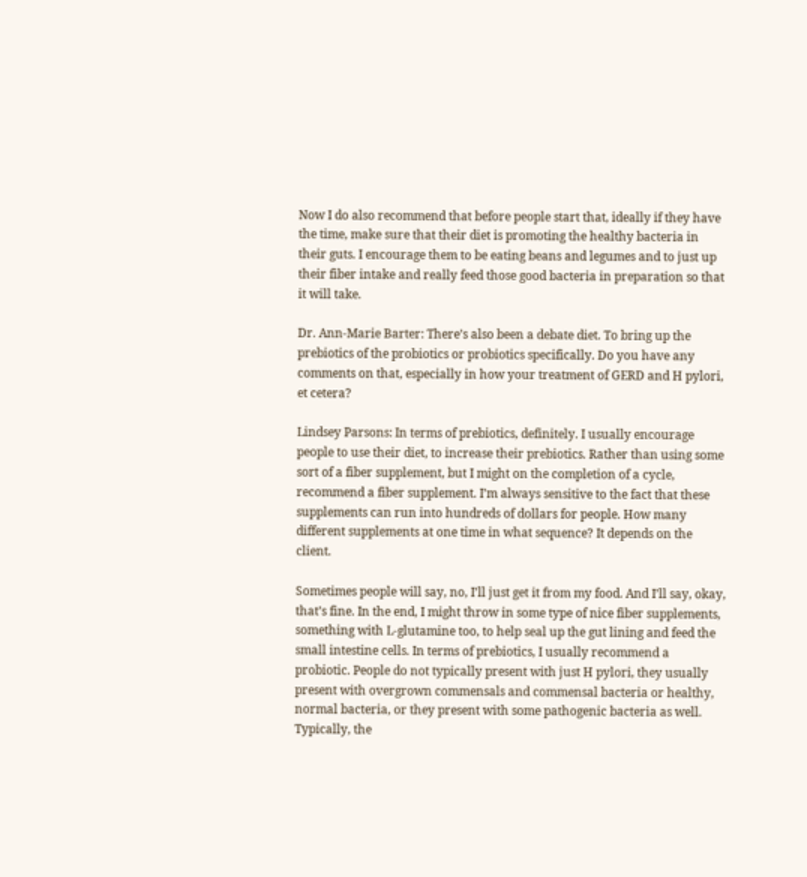Now I do also recommend that before people start that, ideally if they have the time, make sure that their diet is promoting the healthy bacteria in their guts. I encourage them to be eating beans and legumes and to just up their fiber intake and really feed those good bacteria in preparation so that it will take.

Dr. Ann-Marie Barter: There’s also been a debate diet. To bring up the prebiotics of the probiotics or probiotics specifically. Do you have any comments on that, especially in how your treatment of GERD and H pylori, et cetera?

Lindsey Parsons: In terms of prebiotics, definitely. I usually encourage people to use their diet, to increase their prebiotics. Rather than using some sort of a fiber supplement, but I might on the completion of a cycle, recommend a fiber supplement. I’m always sensitive to the fact that these supplements can run into hundreds of dollars for people. How many different supplements at one time in what sequence? It depends on the client.

Sometimes people will say, no, I’ll just get it from my food. And I’ll say, okay, that’s fine. In the end, I might throw in some type of nice fiber supplements, something with L-glutamine too, to help seal up the gut lining and feed the small intestine cells. In terms of prebiotics, I usually recommend a probiotic. People do not typically present with just H pylori, they usually present with overgrown commensals and commensal bacteria or healthy, normal bacteria, or they present with some pathogenic bacteria as well. Typically, the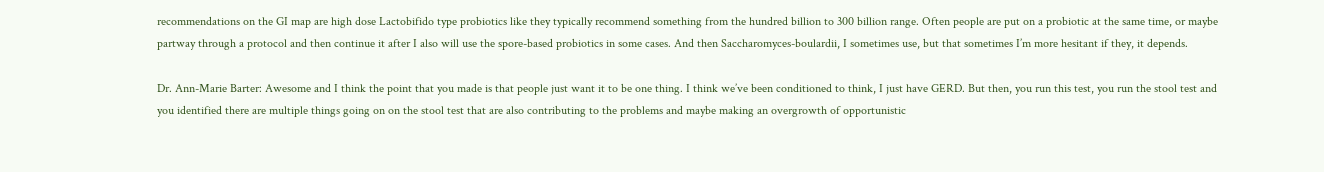recommendations on the GI map are high dose Lactobifido type probiotics like they typically recommend something from the hundred billion to 300 billion range. Often people are put on a probiotic at the same time, or maybe partway through a protocol and then continue it after I also will use the spore-based probiotics in some cases. And then Saccharomyces-boulardii, I sometimes use, but that sometimes I’m more hesitant if they, it depends.

Dr. Ann-Marie Barter: Awesome and I think the point that you made is that people just want it to be one thing. I think we’ve been conditioned to think, I just have GERD. But then, you run this test, you run the stool test and you identified there are multiple things going on on the stool test that are also contributing to the problems and maybe making an overgrowth of opportunistic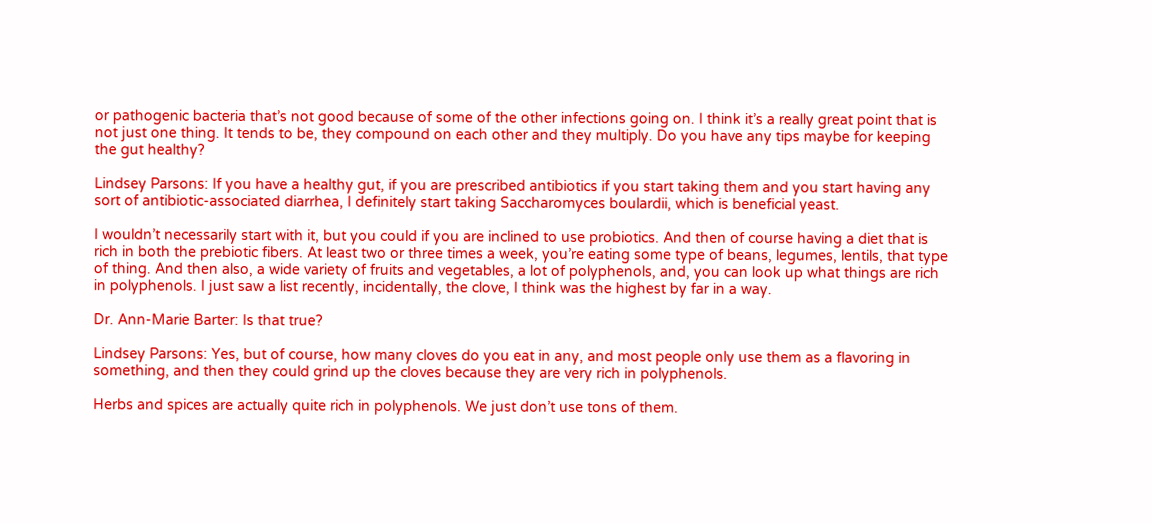or pathogenic bacteria that’s not good because of some of the other infections going on. I think it’s a really great point that is not just one thing. It tends to be, they compound on each other and they multiply. Do you have any tips maybe for keeping the gut healthy?

Lindsey Parsons: If you have a healthy gut, if you are prescribed antibiotics if you start taking them and you start having any sort of antibiotic-associated diarrhea, I definitely start taking Saccharomyces boulardii, which is beneficial yeast.

I wouldn’t necessarily start with it, but you could if you are inclined to use probiotics. And then of course having a diet that is rich in both the prebiotic fibers. At least two or three times a week, you’re eating some type of beans, legumes, lentils, that type of thing. And then also, a wide variety of fruits and vegetables, a lot of polyphenols, and, you can look up what things are rich in polyphenols. I just saw a list recently, incidentally, the clove, I think was the highest by far in a way.

Dr. Ann-Marie Barter: Is that true?

Lindsey Parsons: Yes, but of course, how many cloves do you eat in any, and most people only use them as a flavoring in something, and then they could grind up the cloves because they are very rich in polyphenols.

Herbs and spices are actually quite rich in polyphenols. We just don’t use tons of them.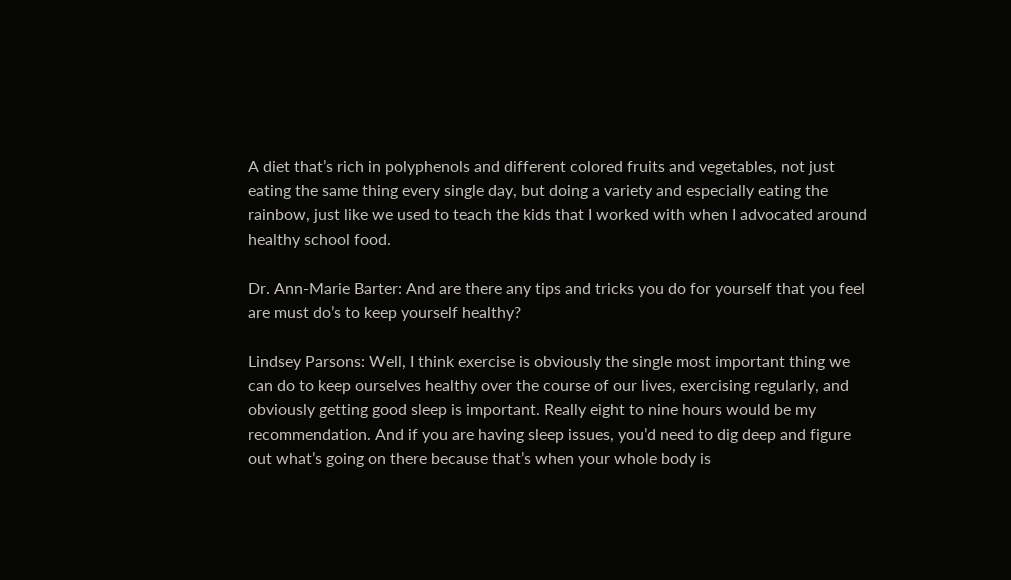A diet that’s rich in polyphenols and different colored fruits and vegetables, not just eating the same thing every single day, but doing a variety and especially eating the rainbow, just like we used to teach the kids that I worked with when I advocated around healthy school food.

Dr. Ann-Marie Barter: And are there any tips and tricks you do for yourself that you feel are must do’s to keep yourself healthy?

Lindsey Parsons: Well, I think exercise is obviously the single most important thing we can do to keep ourselves healthy over the course of our lives, exercising regularly, and obviously getting good sleep is important. Really eight to nine hours would be my recommendation. And if you are having sleep issues, you’d need to dig deep and figure out what’s going on there because that’s when your whole body is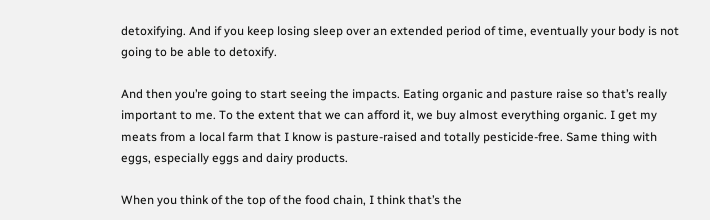detoxifying. And if you keep losing sleep over an extended period of time, eventually your body is not going to be able to detoxify.

And then you’re going to start seeing the impacts. Eating organic and pasture raise so that’s really important to me. To the extent that we can afford it, we buy almost everything organic. I get my meats from a local farm that I know is pasture-raised and totally pesticide-free. Same thing with eggs, especially eggs and dairy products.

When you think of the top of the food chain, I think that’s the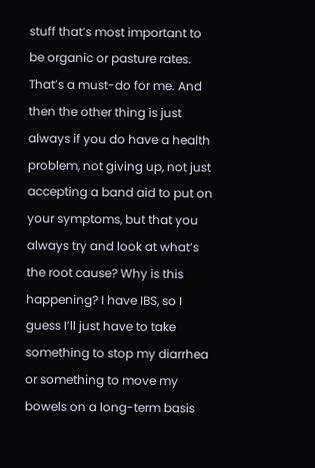stuff that’s most important to be organic or pasture rates. That’s a must-do for me. And then the other thing is just always if you do have a health problem, not giving up, not just accepting a band aid to put on your symptoms, but that you always try and look at what’s the root cause? Why is this happening? I have IBS, so I guess I’ll just have to take something to stop my diarrhea or something to move my bowels on a long-term basis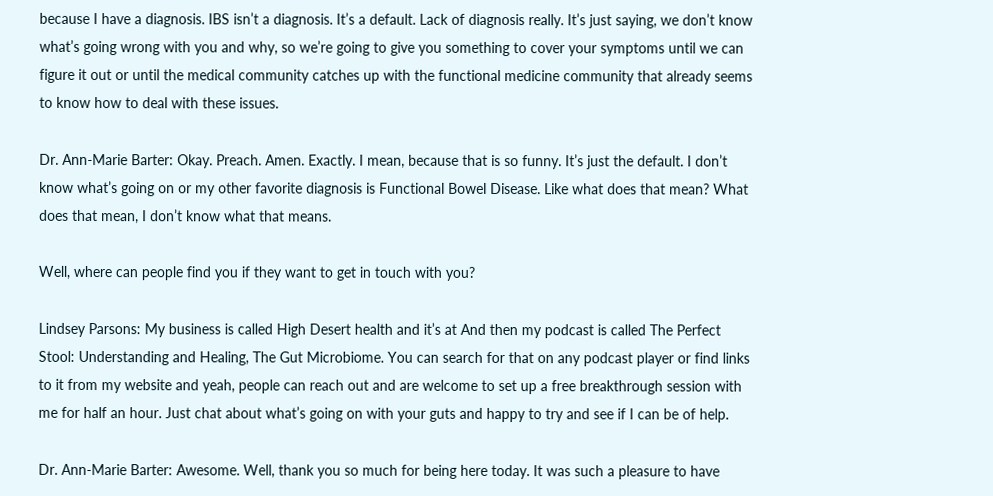because I have a diagnosis. IBS isn’t a diagnosis. It’s a default. Lack of diagnosis really. It’s just saying, we don’t know what’s going wrong with you and why, so we’re going to give you something to cover your symptoms until we can figure it out or until the medical community catches up with the functional medicine community that already seems to know how to deal with these issues.

Dr. Ann-Marie Barter: Okay. Preach. Amen. Exactly. I mean, because that is so funny. It’s just the default. I don’t know what’s going on or my other favorite diagnosis is Functional Bowel Disease. Like what does that mean? What does that mean, I don’t know what that means.

Well, where can people find you if they want to get in touch with you?

Lindsey Parsons: My business is called High Desert health and it’s at And then my podcast is called The Perfect Stool: Understanding and Healing, The Gut Microbiome. You can search for that on any podcast player or find links to it from my website and yeah, people can reach out and are welcome to set up a free breakthrough session with me for half an hour. Just chat about what’s going on with your guts and happy to try and see if I can be of help.

Dr. Ann-Marie Barter: Awesome. Well, thank you so much for being here today. It was such a pleasure to have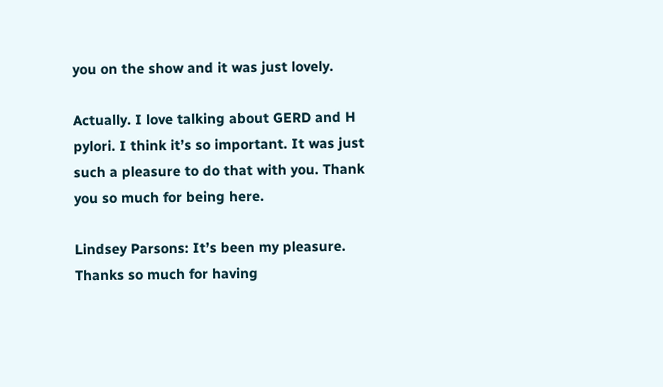you on the show and it was just lovely.

Actually. I love talking about GERD and H pylori. I think it’s so important. It was just such a pleasure to do that with you. Thank you so much for being here.

Lindsey Parsons: It’s been my pleasure. Thanks so much for having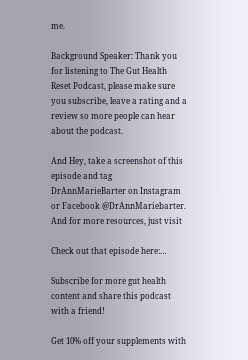me.

Background Speaker: Thank you for listening to The Gut Health Reset Podcast, please make sure you subscribe, leave a rating and a review so more people can hear about the podcast.

And Hey, take a screenshot of this episode and tag DrAnnMarieBarter on Instagram or Facebook @DrAnnMariebarter. And for more resources, just visit

Check out that episode here:…

Subscribe for more gut health content and share this podcast with a friend!

Get 10% off your supplements with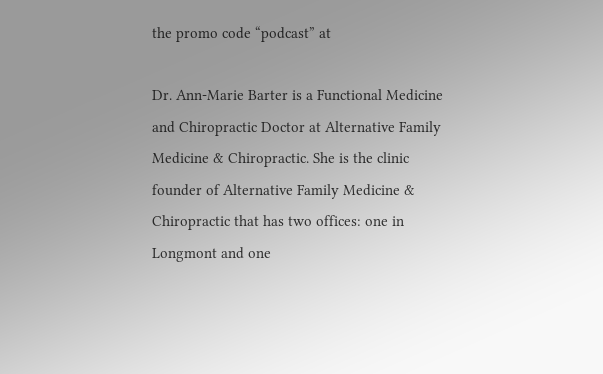the promo code “podcast” at

Dr. Ann-Marie Barter is a Functional Medicine and Chiropractic Doctor at Alternative Family Medicine & Chiropractic. She is the clinic founder of Alternative Family Medicine & Chiropractic that has two offices: one in Longmont and one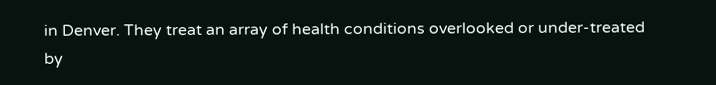in Denver. They treat an array of health conditions overlooked or under-treated by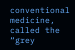conventional medicine, called the “grey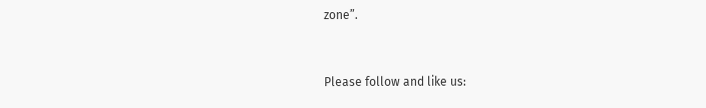zone”.


Please follow and like us: